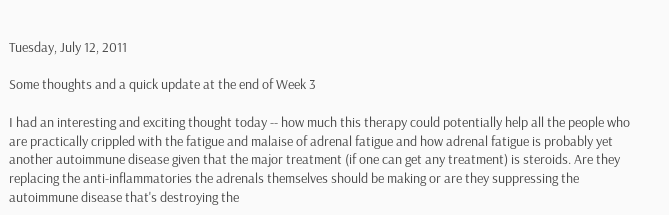Tuesday, July 12, 2011

Some thoughts and a quick update at the end of Week 3

I had an interesting and exciting thought today -- how much this therapy could potentially help all the people who are practically crippled with the fatigue and malaise of adrenal fatigue and how adrenal fatigue is probably yet another autoimmune disease given that the major treatment (if one can get any treatment) is steroids. Are they replacing the anti-inflammatories the adrenals themselves should be making or are they suppressing the autoimmune disease that's destroying the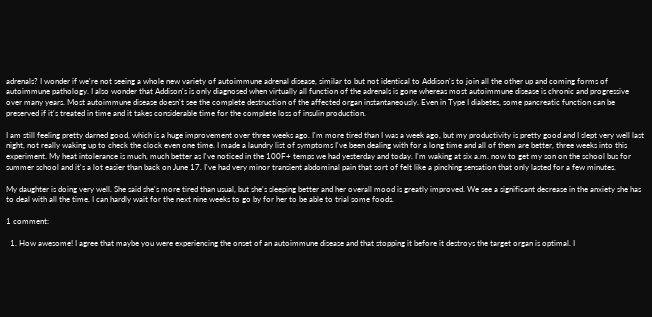adrenals? I wonder if we're not seeing a whole new variety of autoimmune adrenal disease, similar to but not identical to Addison's to join all the other up and coming forms of autoimmune pathology. I also wonder that Addison's is only diagnosed when virtually all function of the adrenals is gone whereas most autoimmune disease is chronic and progressive over many years. Most autoimmune disease doesn't see the complete destruction of the affected organ instantaneously. Even in Type I diabetes, some pancreatic function can be preserved if it's treated in time and it takes considerable time for the complete loss of insulin production.

I am still feeling pretty darned good, which is a huge improvement over three weeks ago. I'm more tired than I was a week ago, but my productivity is pretty good and I slept very well last night, not really waking up to check the clock even one time. I made a laundry list of symptoms I've been dealing with for a long time and all of them are better, three weeks into this experiment. My heat intolerance is much, much better as I've noticed in the 100F+ temps we had yesterday and today. I'm waking at six a.m. now to get my son on the school bus for summer school and it's a lot easier than back on June 17. I've had very minor transient abdominal pain that sort of felt like a pinching sensation that only lasted for a few minutes.

My daughter is doing very well. She said she's more tired than usual, but she's sleeping better and her overall mood is greatly improved. We see a significant decrease in the anxiety she has to deal with all the time. I can hardly wait for the next nine weeks to go by for her to be able to trial some foods.

1 comment:

  1. How awesome! I agree that maybe you were experiencing the onset of an autoimmune disease and that stopping it before it destroys the target organ is optimal. I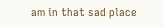am in that sad place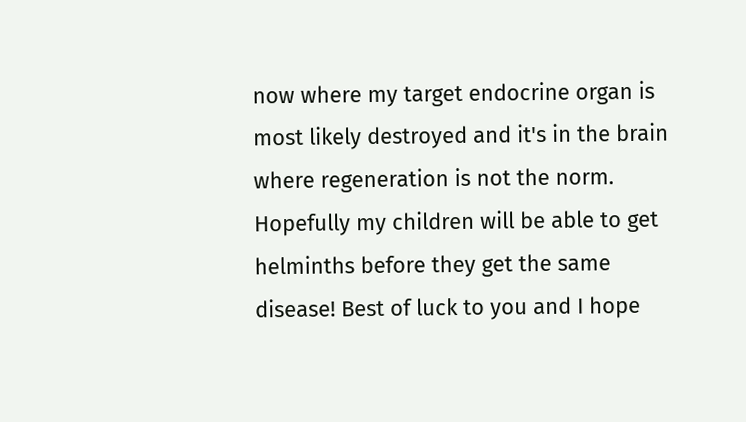now where my target endocrine organ is most likely destroyed and it's in the brain where regeneration is not the norm. Hopefully my children will be able to get helminths before they get the same disease! Best of luck to you and I hope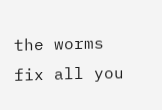the worms fix all you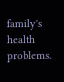family's health problems.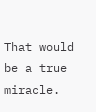That would be a true miracle.